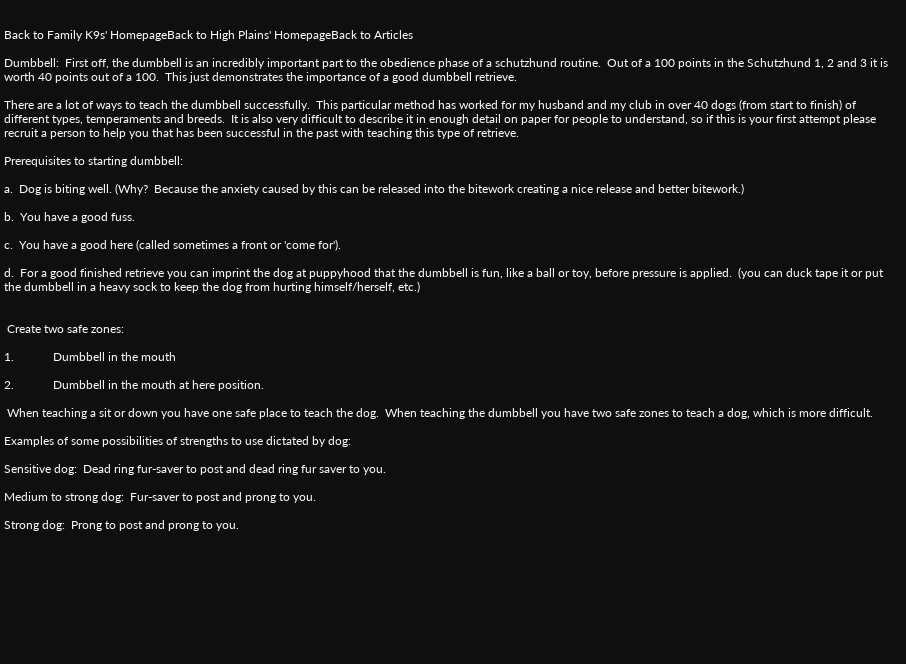Back to Family K9s' HomepageBack to High Plains' HomepageBack to Articles

Dumbbell:  First off, the dumbbell is an incredibly important part to the obedience phase of a schutzhund routine.  Out of a 100 points in the Schutzhund 1, 2 and 3 it is worth 40 points out of a 100.  This just demonstrates the importance of a good dumbbell retrieve.

There are a lot of ways to teach the dumbbell successfully.  This particular method has worked for my husband and my club in over 40 dogs (from start to finish) of different types, temperaments and breeds.  It is also very difficult to describe it in enough detail on paper for people to understand, so if this is your first attempt please recruit a person to help you that has been successful in the past with teaching this type of retrieve.

Prerequisites to starting dumbbell:

a.  Dog is biting well. (Why?  Because the anxiety caused by this can be released into the bitework creating a nice release and better bitework.)

b.  You have a good fuss.

c.  You have a good here (called sometimes a front or 'come for').

d.  For a good finished retrieve you can imprint the dog at puppyhood that the dumbbell is fun, like a ball or toy, before pressure is applied.  (you can duck tape it or put the dumbbell in a heavy sock to keep the dog from hurting himself/herself, etc.)


 Create two safe zones:

1.             Dumbbell in the mouth

2.             Dumbbell in the mouth at here position.

 When teaching a sit or down you have one safe place to teach the dog.  When teaching the dumbbell you have two safe zones to teach a dog, which is more difficult.

Examples of some possibilities of strengths to use dictated by dog:

Sensitive dog:  Dead ring fur-saver to post and dead ring fur saver to you.

Medium to strong dog:  Fur-saver to post and prong to you.

Strong dog:  Prong to post and prong to you.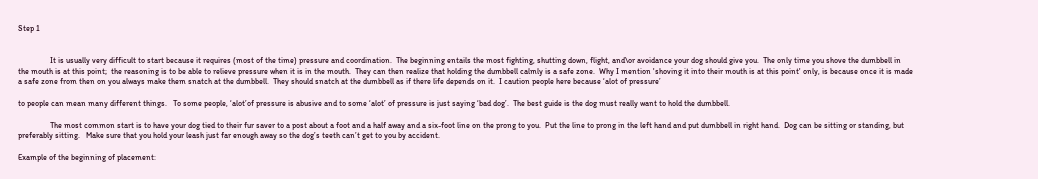Step 1


                It is usually very difficult to start because it requires (most of the time) pressure and coordination.  The beginning entails the most fighting, shutting down, flight, and\or avoidance your dog should give you.  The only time you shove the dumbbell in the mouth is at this point;  the reasoning is to be able to relieve pressure when it is in the mouth.  They can then realize that holding the dumbbell calmly is a safe zone.  Why I mention 'shoving it into their mouth is at this point' only, is because once it is made a safe zone from then on you always make them snatch at the dumbbell.  They should snatch at the dumbbell as if there life depends on it.  I caution people here because ‘alot of pressure’

to people can mean many different things.   To some people, ‘alot’of pressure is abusive and to some ‘alot’ of pressure is just saying ‘bad dog’.  The best guide is the dog must really want to hold the dumbbell.

                The most common start is to have your dog tied to their fur saver to a post about a foot and a half away and a six-foot line on the prong to you.  Put the line to prong in the left hand and put dumbbell in right hand.  Dog can be sitting or standing, but preferably sitting.   Make sure that you hold your leash just far enough away so the dog’s teeth can’t get to you by accident.

Example of the beginning of placement: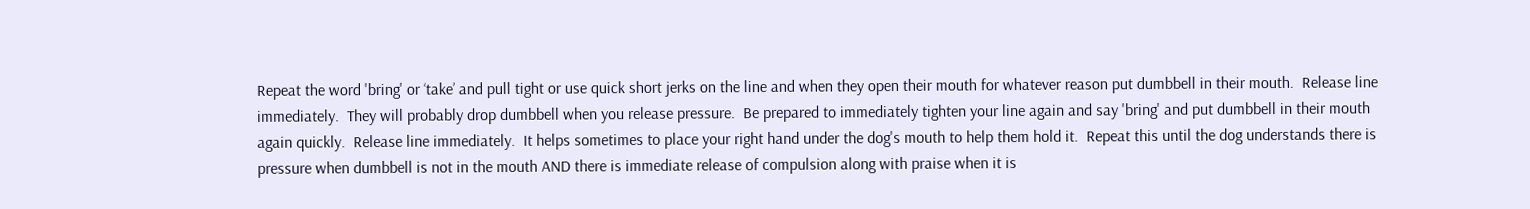Repeat the word 'bring' or ‘take’ and pull tight or use quick short jerks on the line and when they open their mouth for whatever reason put dumbbell in their mouth.  Release line immediately.  They will probably drop dumbbell when you release pressure.  Be prepared to immediately tighten your line again and say 'bring' and put dumbbell in their mouth again quickly.  Release line immediately.  It helps sometimes to place your right hand under the dog's mouth to help them hold it.  Repeat this until the dog understands there is pressure when dumbbell is not in the mouth AND there is immediate release of compulsion along with praise when it is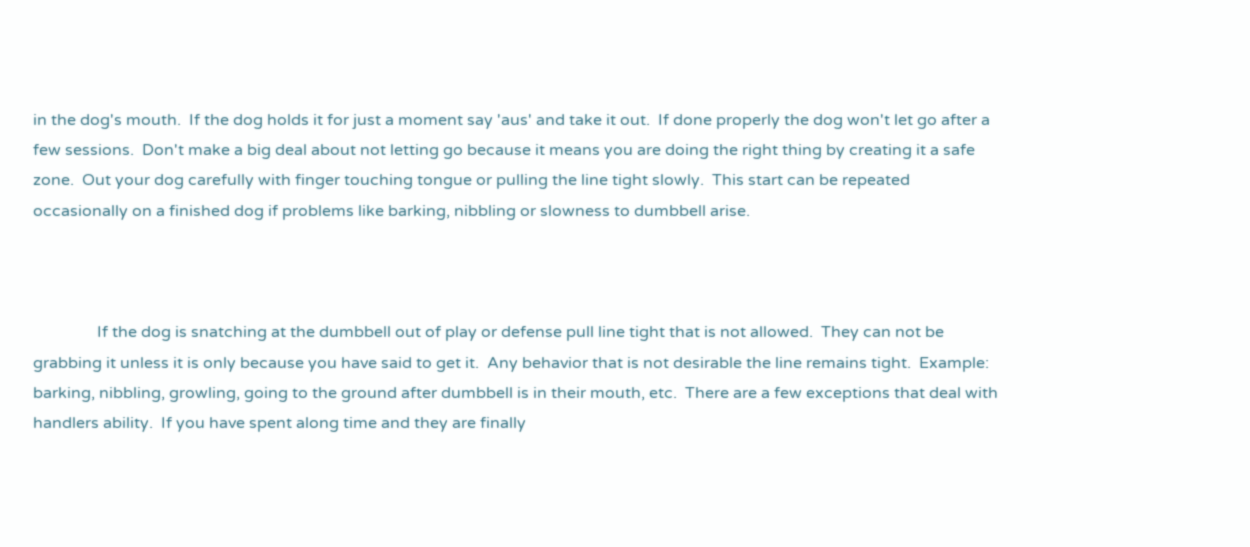in the dog's mouth.  If the dog holds it for just a moment say 'aus' and take it out.  If done properly the dog won't let go after a few sessions.  Don't make a big deal about not letting go because it means you are doing the right thing by creating it a safe zone.  Out your dog carefully with finger touching tongue or pulling the line tight slowly.  This start can be repeated occasionally on a finished dog if problems like barking, nibbling or slowness to dumbbell arise.



                If the dog is snatching at the dumbbell out of play or defense pull line tight that is not allowed.  They can not be grabbing it unless it is only because you have said to get it.  Any behavior that is not desirable the line remains tight.  Example: barking, nibbling, growling, going to the ground after dumbbell is in their mouth, etc.  There are a few exceptions that deal with handlers ability.  If you have spent along time and they are finally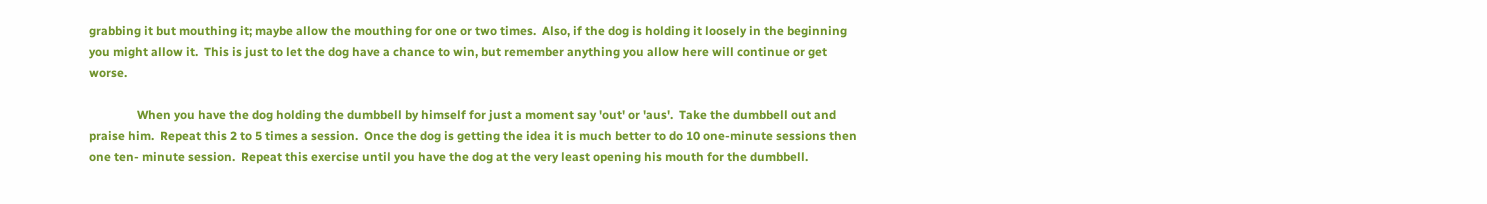grabbing it but mouthing it; maybe allow the mouthing for one or two times.  Also, if the dog is holding it loosely in the beginning you might allow it.  This is just to let the dog have a chance to win, but remember anything you allow here will continue or get worse.

                When you have the dog holding the dumbbell by himself for just a moment say 'out' or 'aus'.  Take the dumbbell out and praise him.  Repeat this 2 to 5 times a session.  Once the dog is getting the idea it is much better to do 10 one-minute sessions then one ten- minute session.  Repeat this exercise until you have the dog at the very least opening his mouth for the dumbbell.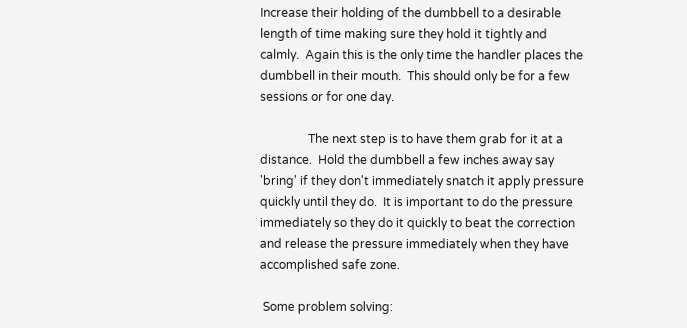Increase their holding of the dumbbell to a desirable length of time making sure they hold it tightly and calmly.  Again this is the only time the handler places the dumbbell in their mouth.  This should only be for a few sessions or for one day.

                The next step is to have them grab for it at a distance.  Hold the dumbbell a few inches away say 'bring' if they don't immediately snatch it apply pressure quickly until they do.  It is important to do the pressure immediately so they do it quickly to beat the correction and release the pressure immediately when they have accomplished safe zone.

 Some problem solving: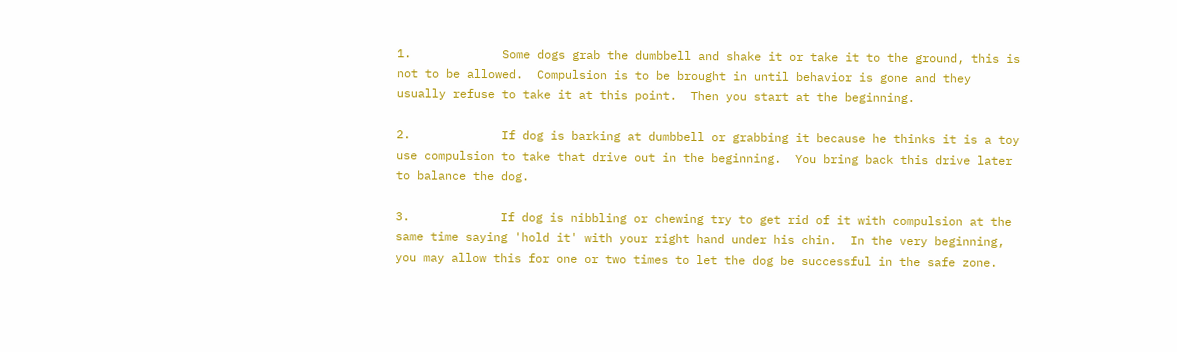1.             Some dogs grab the dumbbell and shake it or take it to the ground, this is not to be allowed.  Compulsion is to be brought in until behavior is gone and they usually refuse to take it at this point.  Then you start at the beginning.

2.             If dog is barking at dumbbell or grabbing it because he thinks it is a toy use compulsion to take that drive out in the beginning.  You bring back this drive later to balance the dog.

3.             If dog is nibbling or chewing try to get rid of it with compulsion at the same time saying 'hold it' with your right hand under his chin.  In the very beginning, you may allow this for one or two times to let the dog be successful in the safe zone.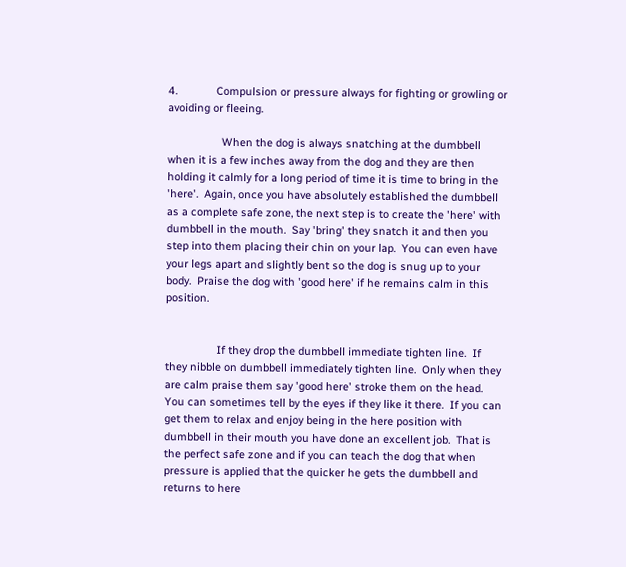4.             Compulsion or pressure always for fighting or growling or avoiding or fleeing.

                  When the dog is always snatching at the dumbbell when it is a few inches away from the dog and they are then holding it calmly for a long period of time it is time to bring in the 'here'.  Again, once you have absolutely established the dumbbell as a complete safe zone, the next step is to create the 'here' with dumbbell in the mouth.  Say 'bring' they snatch it and then you step into them placing their chin on your lap.  You can even have your legs apart and slightly bent so the dog is snug up to your body.  Praise the dog with 'good here' if he remains calm in this position.


                 If they drop the dumbbell immediate tighten line.  If they nibble on dumbbell immediately tighten line.  Only when they are calm praise them say 'good here' stroke them on the head.  You can sometimes tell by the eyes if they like it there.  If you can get them to relax and enjoy being in the here position with dumbbell in their mouth you have done an excellent job.  That is the perfect safe zone and if you can teach the dog that when pressure is applied that the quicker he gets the dumbbell and returns to here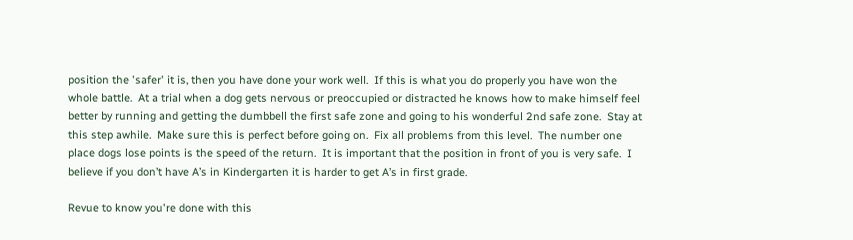position the 'safer' it is, then you have done your work well.  If this is what you do properly you have won the whole battle.  At a trial when a dog gets nervous or preoccupied or distracted he knows how to make himself feel better by running and getting the dumbbell the first safe zone and going to his wonderful 2nd safe zone.  Stay at this step awhile.  Make sure this is perfect before going on.  Fix all problems from this level.  The number one place dogs lose points is the speed of the return.  It is important that the position in front of you is very safe.  I believe if you don’t have A’s in Kindergarten it is harder to get A’s in first grade.

Revue to know you're done with this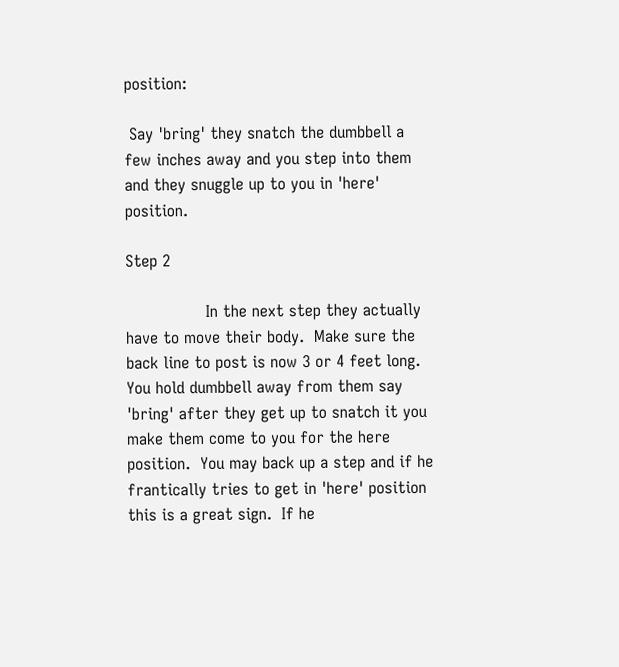position:

 Say 'bring' they snatch the dumbbell a few inches away and you step into them and they snuggle up to you in 'here' position.

Step 2

                In the next step they actually have to move their body.  Make sure the back line to post is now 3 or 4 feet long.  You hold dumbbell away from them say 'bring' after they get up to snatch it you make them come to you for the here position.  You may back up a step and if he frantically tries to get in 'here' position this is a great sign.  If he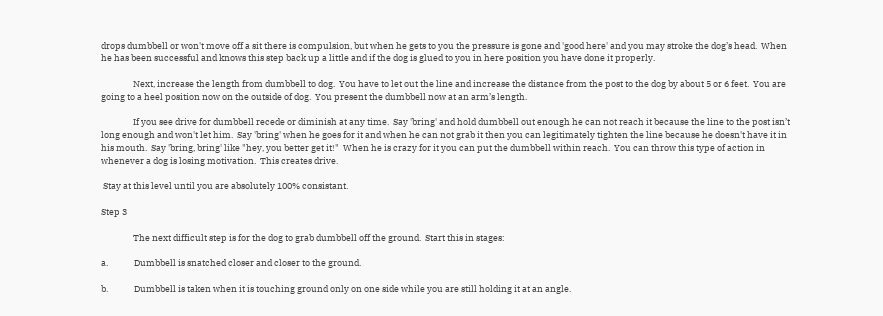drops dumbbell or won't move off a sit there is compulsion, but when he gets to you the pressure is gone and 'good here' and you may stroke the dog’s head.  When he has been successful and knows this step back up a little and if the dog is glued to you in here position you have done it properly.

                Next, increase the length from dumbbell to dog.  You have to let out the line and increase the distance from the post to the dog by about 5 or 6 feet.  You are going to a heel position now on the outside of dog.  You present the dumbbell now at an arm’s length.

                If you see drive for dumbbell recede or diminish at any time.  Say 'bring' and hold dumbbell out enough he can not reach it because the line to the post isn’t long enough and won't let him.  Say 'bring' when he goes for it and when he can not grab it then you can legitimately tighten the line because he doesn't have it in his mouth.  Say 'bring, bring' like "hey, you better get it!"  When he is crazy for it you can put the dumbbell within reach.  You can throw this type of action in whenever a dog is losing motivation.  This creates drive.

 Stay at this level until you are absolutely 100% consistant.

Step 3

                The next difficult step is for the dog to grab dumbbell off the ground.  Start this in stages:

a.             Dumbbell is snatched closer and closer to the ground.

b.             Dumbbell is taken when it is touching ground only on one side while you are still holding it at an angle.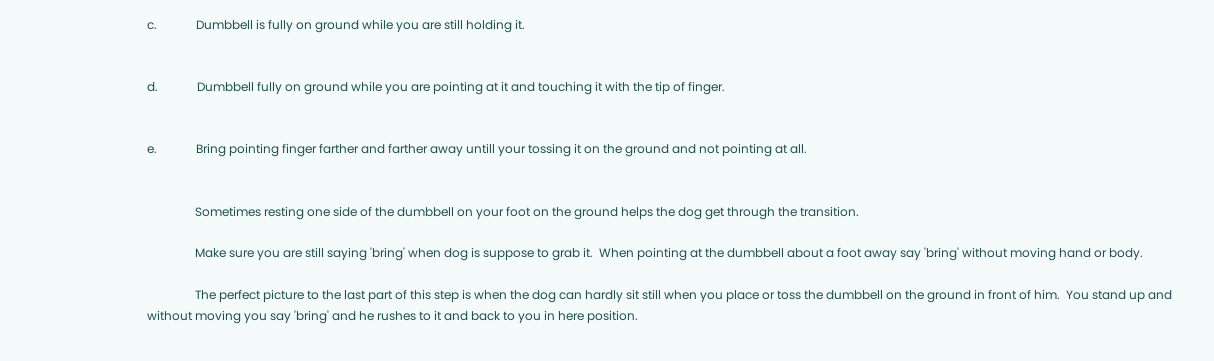c.             Dumbbell is fully on ground while you are still holding it.


d.             Dumbbell fully on ground while you are pointing at it and touching it with the tip of finger.


e.             Bring pointing finger farther and farther away untill your tossing it on the ground and not pointing at all.


                Sometimes resting one side of the dumbbell on your foot on the ground helps the dog get through the transition.

                Make sure you are still saying 'bring' when dog is suppose to grab it.  When pointing at the dumbbell about a foot away say 'bring' without moving hand or body.

                The perfect picture to the last part of this step is when the dog can hardly sit still when you place or toss the dumbbell on the ground in front of him.  You stand up and without moving you say 'bring' and he rushes to it and back to you in here position.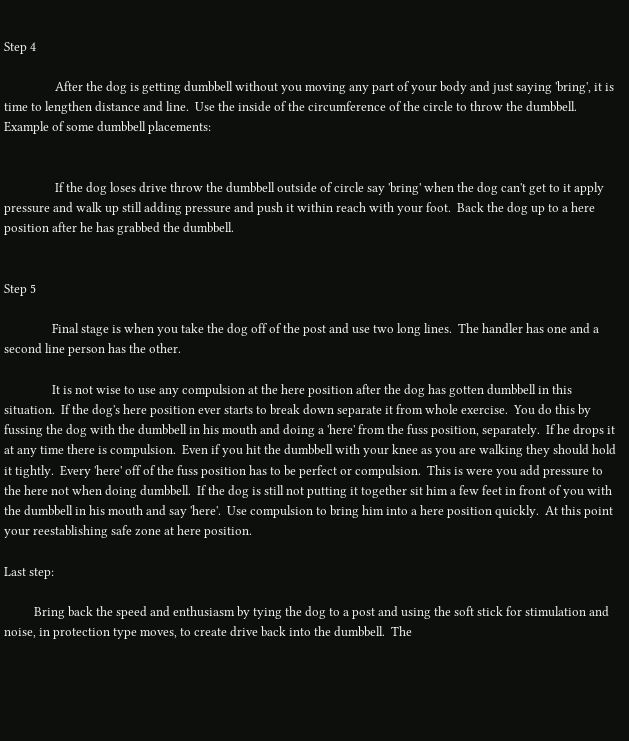Step 4

                 After the dog is getting dumbbell without you moving any part of your body and just saying 'bring', it is time to lengthen distance and line.  Use the inside of the circumference of the circle to throw the dumbbell.  Example of some dumbbell placements:


                 If the dog loses drive throw the dumbbell outside of circle say 'bring' when the dog can't get to it apply pressure and walk up still adding pressure and push it within reach with your foot.  Back the dog up to a here position after he has grabbed the dumbbell.


Step 5

                Final stage is when you take the dog off of the post and use two long lines.  The handler has one and a second line person has the other.

                It is not wise to use any compulsion at the here position after the dog has gotten dumbbell in this situation.  If the dog's here position ever starts to break down separate it from whole exercise.  You do this by fussing the dog with the dumbbell in his mouth and doing a 'here' from the fuss position, separately.  If he drops it at any time there is compulsion.  Even if you hit the dumbbell with your knee as you are walking they should hold it tightly.  Every 'here' off of the fuss position has to be perfect or compulsion.  This is were you add pressure to the here not when doing dumbbell.  If the dog is still not putting it together sit him a few feet in front of you with the dumbbell in his mouth and say 'here'.  Use compulsion to bring him into a here position quickly.  At this point your reestablishing safe zone at here position.

Last step:

          Bring back the speed and enthusiasm by tying the dog to a post and using the soft stick for stimulation and noise, in protection type moves, to create drive back into the dumbbell.  The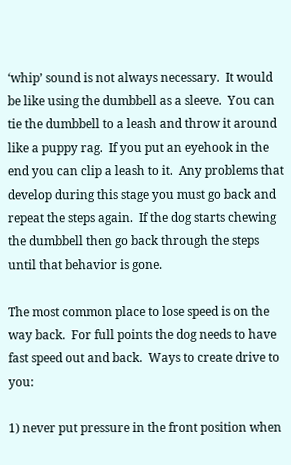‘whip’ sound is not always necessary.  It would be like using the dumbbell as a sleeve.  You can tie the dumbbell to a leash and throw it around like a puppy rag.  If you put an eyehook in the end you can clip a leash to it.  Any problems that develop during this stage you must go back and repeat the steps again.  If the dog starts chewing the dumbbell then go back through the steps until that behavior is gone.

The most common place to lose speed is on the way back.  For full points the dog needs to have fast speed out and back.  Ways to create drive to you:

1) never put pressure in the front position when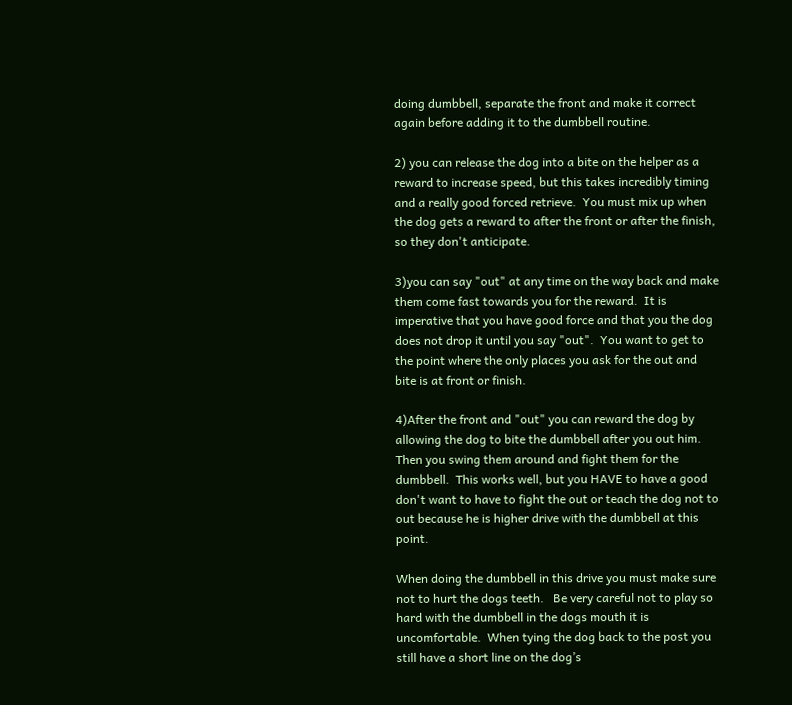doing dumbbell, separate the front and make it correct again before adding it to the dumbbell routine.

2) you can release the dog into a bite on the helper as a reward to increase speed, but this takes incredibly timing and a really good forced retrieve.  You must mix up when the dog gets a reward to after the front or after the finish, so they don't anticipate.

3)you can say "out" at any time on the way back and make them come fast towards you for the reward.  It is imperative that you have good force and that you the dog does not drop it until you say "out".  You want to get to the point where the only places you ask for the out and bite is at front or finish.

4)After the front and "out" you can reward the dog by allowing the dog to bite the dumbbell after you out him.  Then you swing them around and fight them for the dumbbell.  This works well, but you HAVE to have a good don't want to have to fight the out or teach the dog not to out because he is higher drive with the dumbbell at this point.

When doing the dumbbell in this drive you must make sure not to hurt the dogs teeth.   Be very careful not to play so hard with the dumbbell in the dogs mouth it is uncomfortable.  When tying the dog back to the post you still have a short line on the dog’s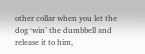other collar when you let the dog ‘win’ the dumbbell and release it to him,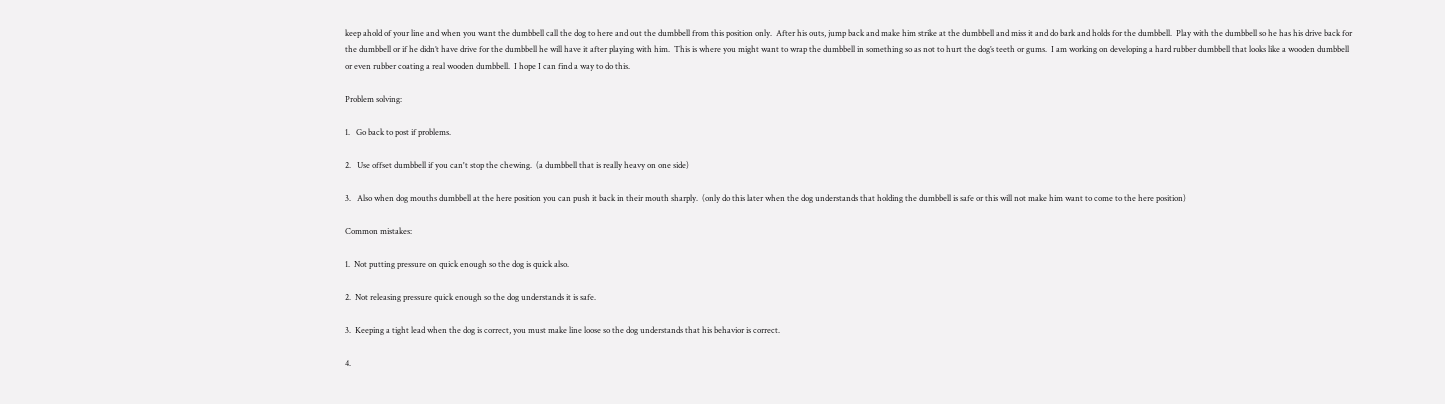keep ahold of your line and when you want the dumbbell call the dog to here and out the dumbbell from this position only.  After his outs, jump back and make him strike at the dumbbell and miss it and do bark and holds for the dumbbell.  Play with the dumbbell so he has his drive back for the dumbbell or if he didn’t have drive for the dumbbell he will have it after playing with him.  This is where you might want to wrap the dumbbell in something so as not to hurt the dog’s teeth or gums.  I am working on developing a hard rubber dumbbell that looks like a wooden dumbbell or even rubber coating a real wooden dumbbell.  I hope I can find a way to do this.

Problem solving:

1.   Go back to post if problems.

2.   Use offset dumbbell if you can't stop the chewing.  (a dumbbell that is really heavy on one side)

3.   Also when dog mouths dumbbell at the here position you can push it back in their mouth sharply.  (only do this later when the dog understands that holding the dumbbell is safe or this will not make him want to come to the here position)

Common mistakes:

1.  Not putting pressure on quick enough so the dog is quick also.

2.  Not releasing pressure quick enough so the dog understands it is safe.

3.  Keeping a tight lead when the dog is correct, you must make line loose so the dog understands that his behavior is correct.

4.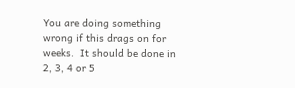You are doing something wrong if this drags on for weeks.  It should be done in 2, 3, 4 or 5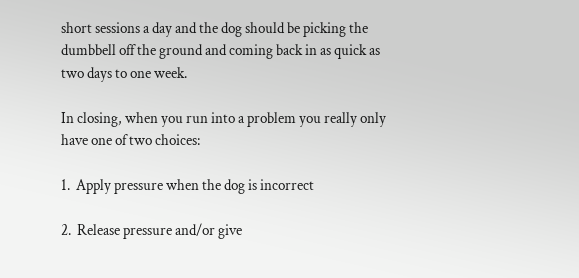short sessions a day and the dog should be picking the dumbbell off the ground and coming back in as quick as two days to one week.

In closing, when you run into a problem you really only have one of two choices:

1.  Apply pressure when the dog is incorrect

2.  Release pressure and/or give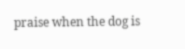praise when the dog is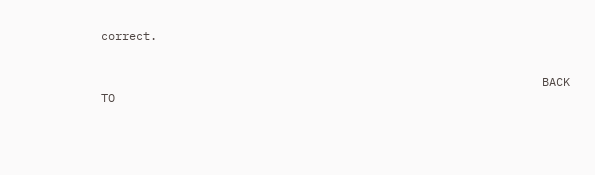correct.


                                                               BACK TO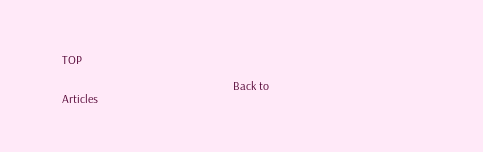TOP

                                                         Back to Articles